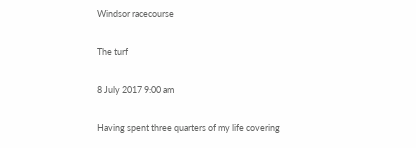Windsor racecourse

The turf

8 July 2017 9:00 am

Having spent three quarters of my life covering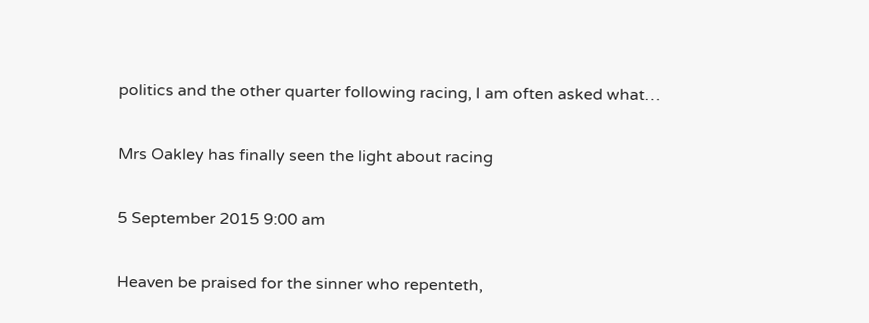politics and the other quarter following racing, I am often asked what…

Mrs Oakley has finally seen the light about racing

5 September 2015 9:00 am

Heaven be praised for the sinner who repenteth,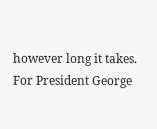however long it takes. For President George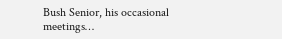Bush Senior, his occasional meetings…